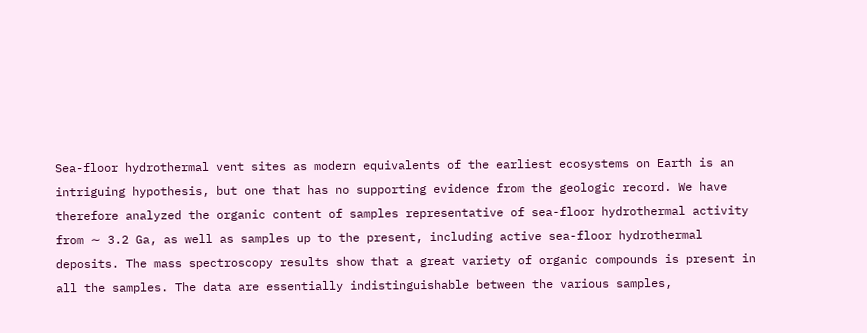Sea-floor hydrothermal vent sites as modern equivalents of the earliest ecosystems on Earth is an intriguing hypothesis, but one that has no supporting evidence from the geologic record. We have therefore analyzed the organic content of samples representative of sea-floor hydrothermal activity from ∼ 3.2 Ga, as well as samples up to the present, including active sea-floor hydrothermal deposits. The mass spectroscopy results show that a great variety of organic compounds is present in all the samples. The data are essentially indistinguishable between the various samples,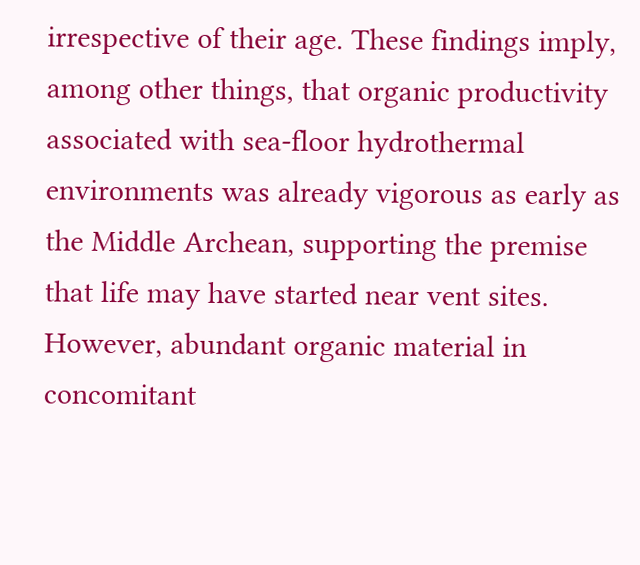irrespective of their age. These findings imply, among other things, that organic productivity associated with sea-floor hydrothermal environments was already vigorous as early as the Middle Archean, supporting the premise that life may have started near vent sites. However, abundant organic material in concomitant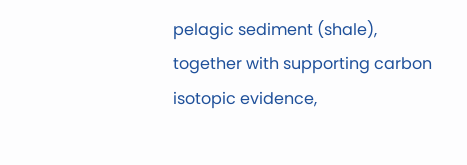pelagic sediment (shale), together with supporting carbon isotopic evidence,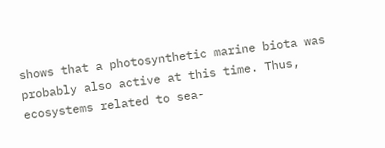shows that a photosynthetic marine biota was probably also active at this time. Thus, ecosystems related to sea-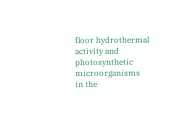floor hydrothermal activity and photosynthetic microorganisms in the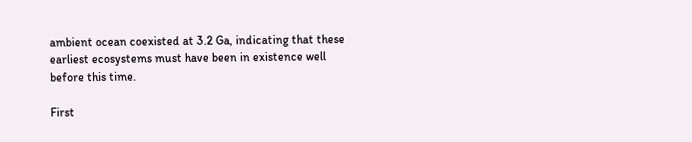ambient ocean coexisted at 3.2 Ga, indicating that these earliest ecosystems must have been in existence well before this time.

First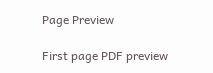Page Preview

First page PDF preview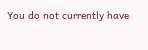You do not currently have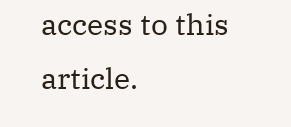access to this article.